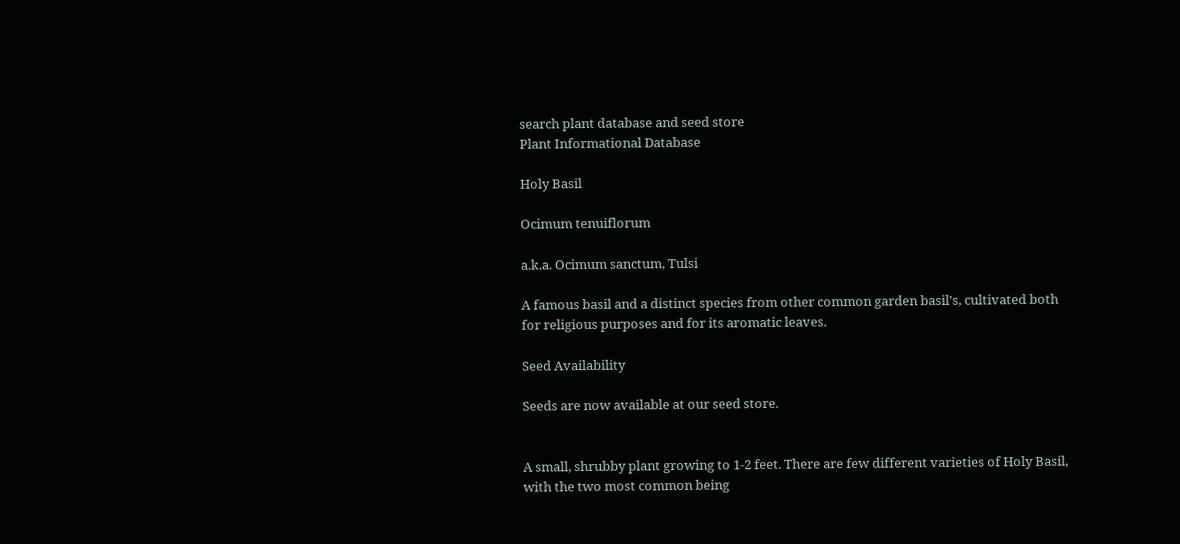search plant database and seed store
Plant Informational Database

Holy Basil

Ocimum tenuiflorum

a.k.a. Ocimum sanctum, Tulsi

A famous basil and a distinct species from other common garden basil's, cultivated both for religious purposes and for its aromatic leaves.

Seed Availability

Seeds are now available at our seed store.


A small, shrubby plant growing to 1-2 feet. There are few different varieties of Holy Basil, with the two most common being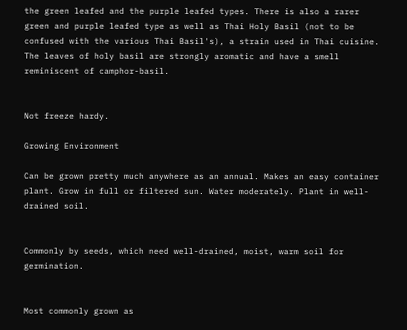the green leafed and the purple leafed types. There is also a rarer green and purple leafed type as well as Thai Holy Basil (not to be confused with the various Thai Basil's), a strain used in Thai cuisine. The leaves of holy basil are strongly aromatic and have a smell reminiscent of camphor-basil.


Not freeze hardy.

Growing Environment

Can be grown pretty much anywhere as an annual. Makes an easy container plant. Grow in full or filtered sun. Water moderately. Plant in well-drained soil.


Commonly by seeds, which need well-drained, moist, warm soil for germination.


Most commonly grown as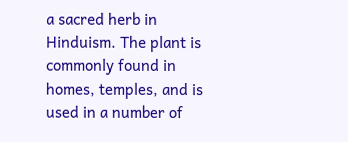a sacred herb in Hinduism. The plant is commonly found in homes, temples, and is used in a number of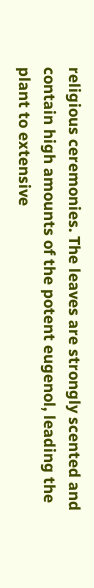religious ceremonies. The leaves are strongly scented and contain high amounts of the potent eugenol, leading the plant to extensive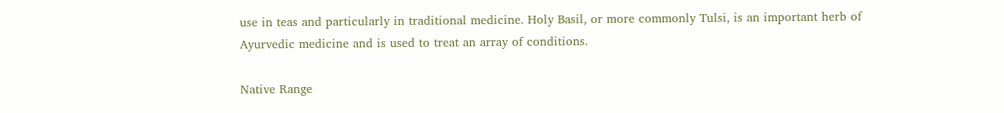use in teas and particularly in traditional medicine. Holy Basil, or more commonly Tulsi, is an important herb of Ayurvedic medicine and is used to treat an array of conditions.

Native Range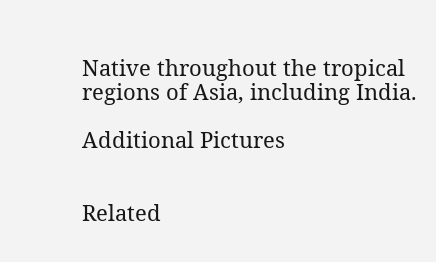Native throughout the tropical regions of Asia, including India.

Additional Pictures


Related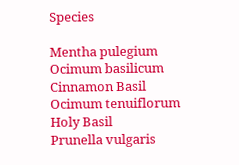Species

Mentha pulegium
Ocimum basilicum
Cinnamon Basil
Ocimum tenuiflorum
Holy Basil
Prunella vulgaris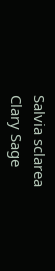Salvia sclarea
Clary Sage